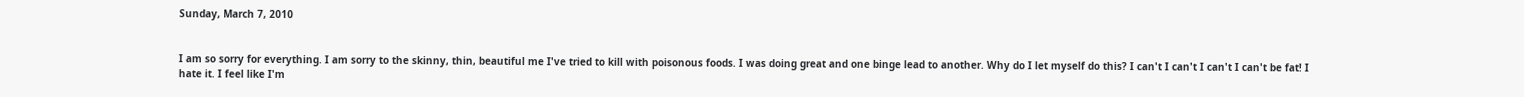Sunday, March 7, 2010


I am so sorry for everything. I am sorry to the skinny, thin, beautiful me I've tried to kill with poisonous foods. I was doing great and one binge lead to another. Why do I let myself do this? I can't I can't I can't I can't be fat! I hate it. I feel like I'm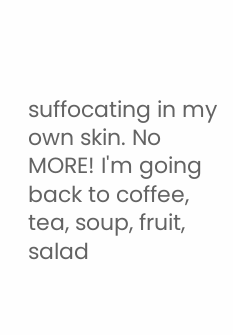suffocating in my own skin. No MORE! I'm going back to coffee, tea, soup, fruit, salad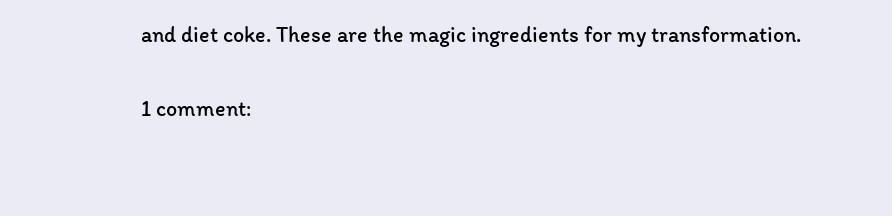and diet coke. These are the magic ingredients for my transformation.

1 comment: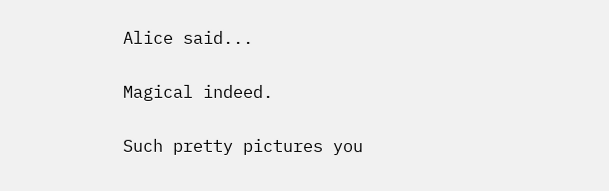Alice said...

Magical indeed.

Such pretty pictures you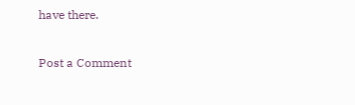have there.

Post a Comment